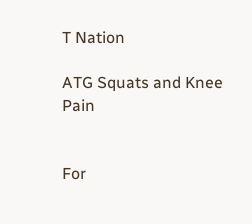T Nation

ATG Squats and Knee Pain


For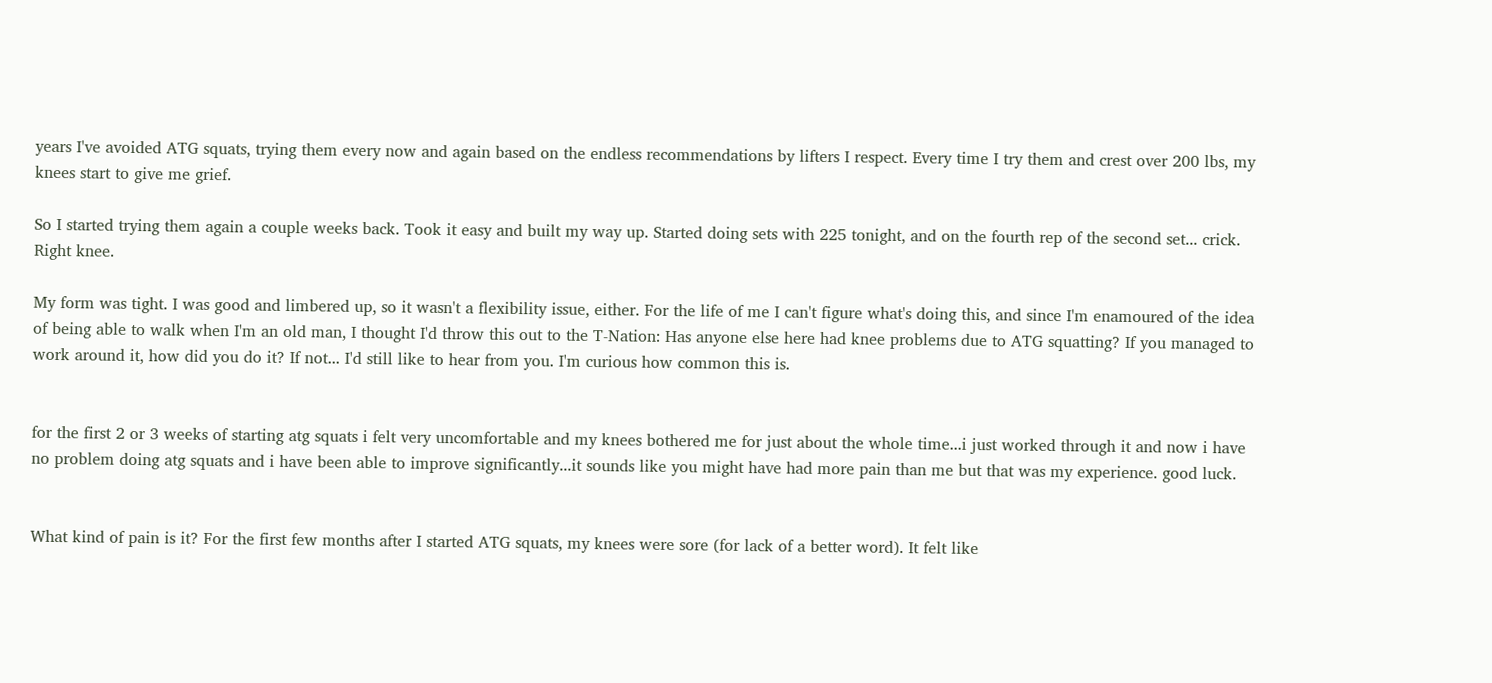years I've avoided ATG squats, trying them every now and again based on the endless recommendations by lifters I respect. Every time I try them and crest over 200 lbs, my knees start to give me grief.

So I started trying them again a couple weeks back. Took it easy and built my way up. Started doing sets with 225 tonight, and on the fourth rep of the second set... crick. Right knee.

My form was tight. I was good and limbered up, so it wasn't a flexibility issue, either. For the life of me I can't figure what's doing this, and since I'm enamoured of the idea of being able to walk when I'm an old man, I thought I'd throw this out to the T-Nation: Has anyone else here had knee problems due to ATG squatting? If you managed to work around it, how did you do it? If not... I'd still like to hear from you. I'm curious how common this is.


for the first 2 or 3 weeks of starting atg squats i felt very uncomfortable and my knees bothered me for just about the whole time...i just worked through it and now i have no problem doing atg squats and i have been able to improve significantly...it sounds like you might have had more pain than me but that was my experience. good luck.


What kind of pain is it? For the first few months after I started ATG squats, my knees were sore (for lack of a better word). It felt like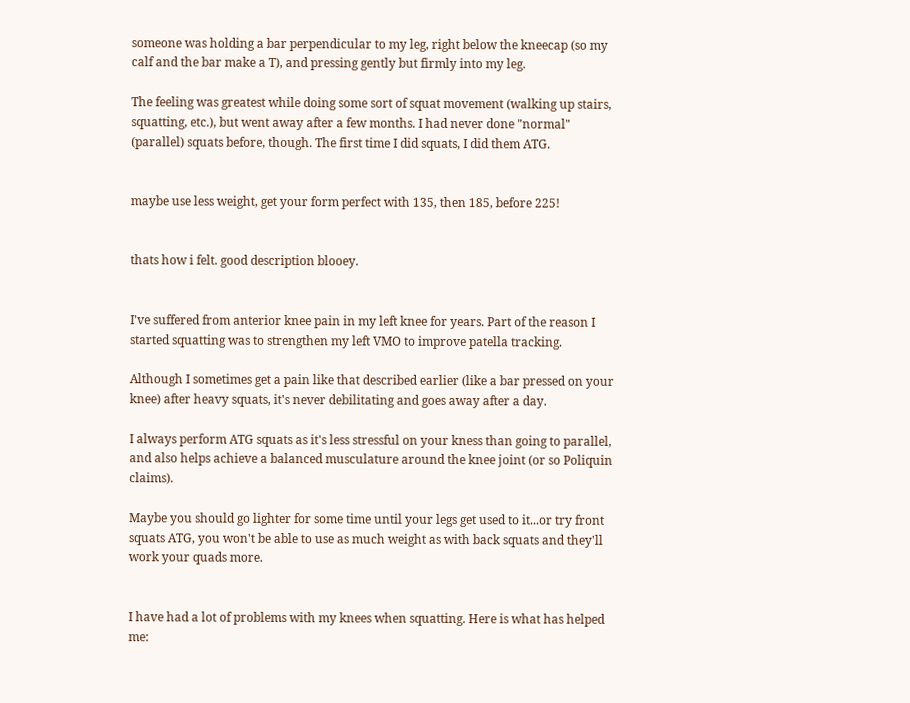someone was holding a bar perpendicular to my leg, right below the kneecap (so my calf and the bar make a T), and pressing gently but firmly into my leg.

The feeling was greatest while doing some sort of squat movement (walking up stairs, squatting, etc.), but went away after a few months. I had never done "normal" (parallel) squats before, though. The first time I did squats, I did them ATG.


maybe use less weight, get your form perfect with 135, then 185, before 225!


thats how i felt. good description blooey.


I've suffered from anterior knee pain in my left knee for years. Part of the reason I started squatting was to strengthen my left VMO to improve patella tracking.

Although I sometimes get a pain like that described earlier (like a bar pressed on your knee) after heavy squats, it's never debilitating and goes away after a day.

I always perform ATG squats as it's less stressful on your kness than going to parallel, and also helps achieve a balanced musculature around the knee joint (or so Poliquin claims).

Maybe you should go lighter for some time until your legs get used to it...or try front squats ATG, you won't be able to use as much weight as with back squats and they'll work your quads more.


I have had a lot of problems with my knees when squatting. Here is what has helped me: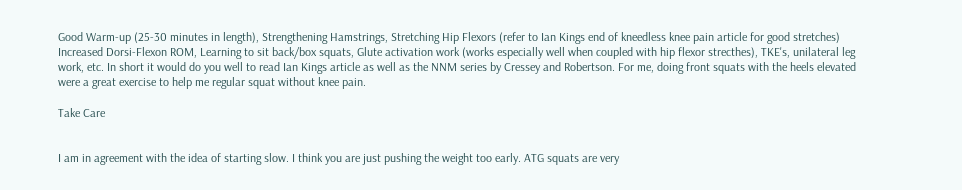Good Warm-up (25-30 minutes in length), Strengthening Hamstrings, Stretching Hip Flexors (refer to Ian Kings end of kneedless knee pain article for good stretches) Increased Dorsi-Flexon ROM, Learning to sit back/box squats, Glute activation work (works especially well when coupled with hip flexor strecthes), TKE's, unilateral leg work, etc. In short it would do you well to read Ian Kings article as well as the NNM series by Cressey and Robertson. For me, doing front squats with the heels elevated were a great exercise to help me regular squat without knee pain.

Take Care


I am in agreement with the idea of starting slow. I think you are just pushing the weight too early. ATG squats are very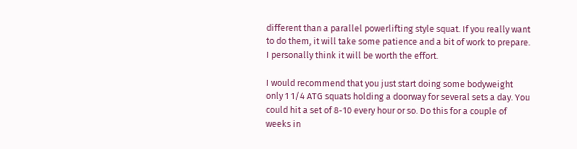different than a parallel powerlifting style squat. If you really want to do them, it will take some patience and a bit of work to prepare. I personally think it will be worth the effort.

I would recommend that you just start doing some bodyweight only 1 1/4 ATG squats holding a doorway for several sets a day. You could hit a set of 8-10 every hour or so. Do this for a couple of weeks in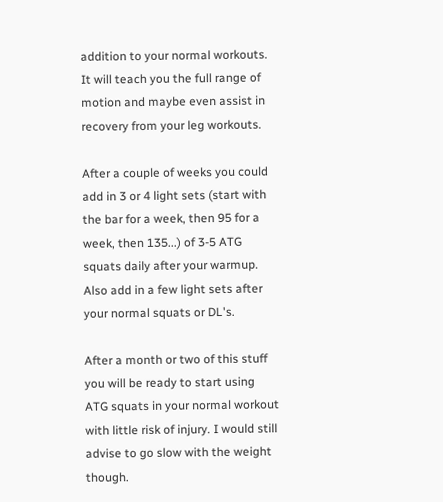addition to your normal workouts. It will teach you the full range of motion and maybe even assist in recovery from your leg workouts.

After a couple of weeks you could add in 3 or 4 light sets (start with the bar for a week, then 95 for a week, then 135...) of 3-5 ATG squats daily after your warmup. Also add in a few light sets after your normal squats or DL's.

After a month or two of this stuff you will be ready to start using ATG squats in your normal workout with little risk of injury. I would still advise to go slow with the weight though.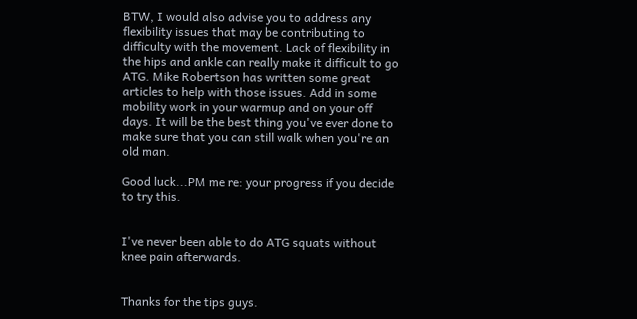BTW, I would also advise you to address any flexibility issues that may be contributing to difficulty with the movement. Lack of flexibility in the hips and ankle can really make it difficult to go ATG. Mike Robertson has written some great articles to help with those issues. Add in some mobility work in your warmup and on your off days. It will be the best thing you've ever done to make sure that you can still walk when you're an old man.

Good luck...PM me re: your progress if you decide to try this.


I've never been able to do ATG squats without knee pain afterwards.


Thanks for the tips guys.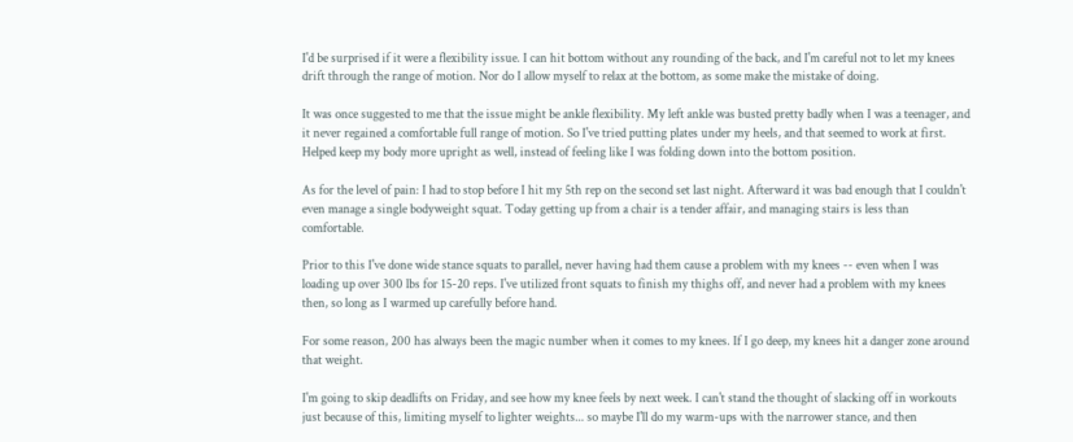I'd be surprised if it were a flexibility issue. I can hit bottom without any rounding of the back, and I'm careful not to let my knees drift through the range of motion. Nor do I allow myself to relax at the bottom, as some make the mistake of doing.

It was once suggested to me that the issue might be ankle flexibility. My left ankle was busted pretty badly when I was a teenager, and it never regained a comfortable full range of motion. So I've tried putting plates under my heels, and that seemed to work at first. Helped keep my body more upright as well, instead of feeling like I was folding down into the bottom position.

As for the level of pain: I had to stop before I hit my 5th rep on the second set last night. Afterward it was bad enough that I couldn't even manage a single bodyweight squat. Today getting up from a chair is a tender affair, and managing stairs is less than comfortable.

Prior to this I've done wide stance squats to parallel, never having had them cause a problem with my knees -- even when I was loading up over 300 lbs for 15-20 reps. I've utilized front squats to finish my thighs off, and never had a problem with my knees then, so long as I warmed up carefully before hand.

For some reason, 200 has always been the magic number when it comes to my knees. If I go deep, my knees hit a danger zone around that weight.

I'm going to skip deadlifts on Friday, and see how my knee feels by next week. I can't stand the thought of slacking off in workouts just because of this, limiting myself to lighter weights... so maybe I'll do my warm-ups with the narrower stance, and then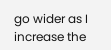go wider as I increase the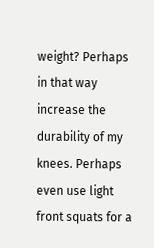weight? Perhaps in that way increase the durability of my knees. Perhaps even use light front squats for a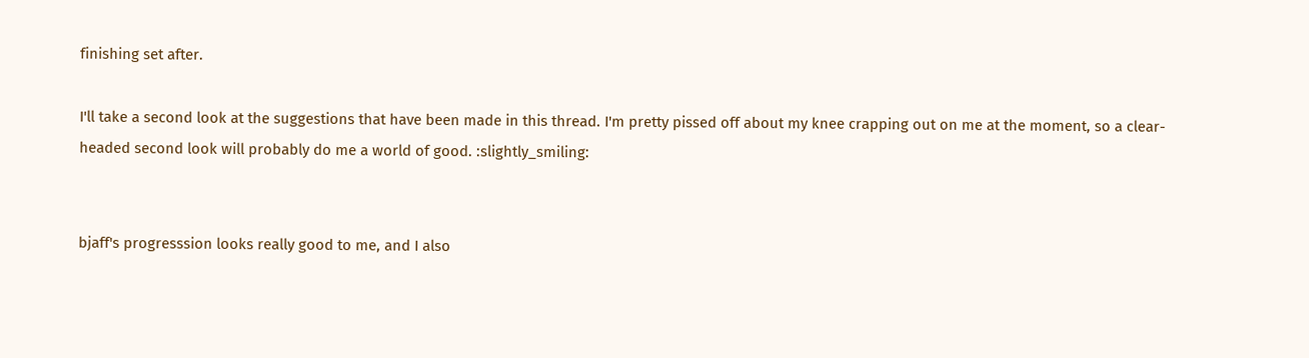finishing set after.

I'll take a second look at the suggestions that have been made in this thread. I'm pretty pissed off about my knee crapping out on me at the moment, so a clear-headed second look will probably do me a world of good. :slightly_smiling:


bjaff's progresssion looks really good to me, and I also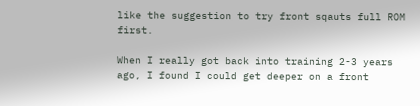like the suggestion to try front sqauts full ROM first.

When I really got back into training 2-3 years ago, I found I could get deeper on a front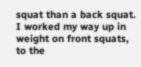squat than a back squat. I worked my way up in weight on front squats, to the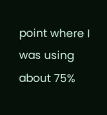point where I was using about 75%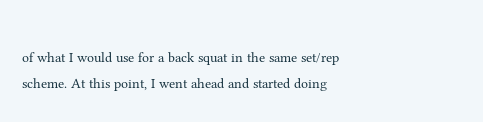of what I would use for a back squat in the same set/rep scheme. At this point, I went ahead and started doing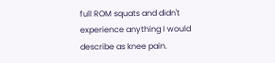full ROM squats and didn't experience anything I would describe as knee pain.